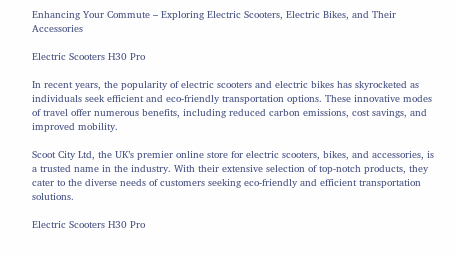Enhancing Your Commute – Exploring Electric Scooters, Electric Bikes, and Their Accessories

Electric Scooters H30 Pro

In recent years, the popularity of electric scooters and electric bikes has skyrocketed as individuals seek efficient and eco-friendly transportation options. These innovative modes of travel offer numerous benefits, including reduced carbon emissions, cost savings, and improved mobility.

Scoot City Ltd, the UK’s premier online store for electric scooters, bikes, and accessories, is a trusted name in the industry. With their extensive selection of top-notch products, they cater to the diverse needs of customers seeking eco-friendly and efficient transportation solutions.

Electric Scooters H30 Pro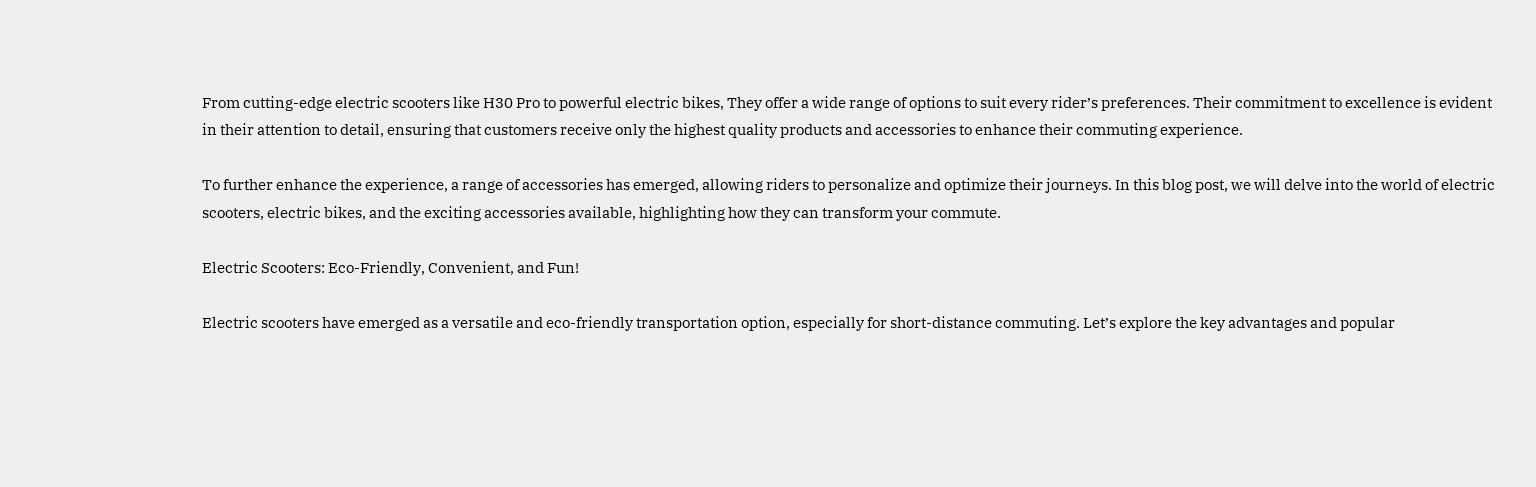From cutting-edge electric scooters like H30 Pro to powerful electric bikes, They offer a wide range of options to suit every rider’s preferences. Their commitment to excellence is evident in their attention to detail, ensuring that customers receive only the highest quality products and accessories to enhance their commuting experience.

To further enhance the experience, a range of accessories has emerged, allowing riders to personalize and optimize their journeys. In this blog post, we will delve into the world of electric scooters, electric bikes, and the exciting accessories available, highlighting how they can transform your commute.

Electric Scooters: Eco-Friendly, Convenient, and Fun!

Electric scooters have emerged as a versatile and eco-friendly transportation option, especially for short-distance commuting. Let’s explore the key advantages and popular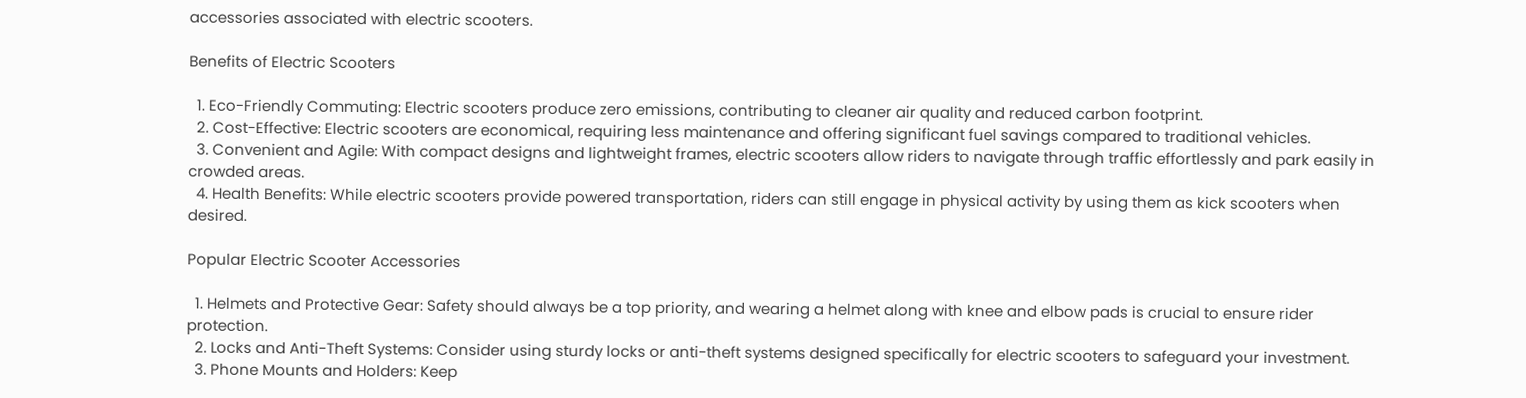accessories associated with electric scooters.

Benefits of Electric Scooters

  1. Eco-Friendly Commuting: Electric scooters produce zero emissions, contributing to cleaner air quality and reduced carbon footprint.
  2. Cost-Effective: Electric scooters are economical, requiring less maintenance and offering significant fuel savings compared to traditional vehicles.
  3. Convenient and Agile: With compact designs and lightweight frames, electric scooters allow riders to navigate through traffic effortlessly and park easily in crowded areas.
  4. Health Benefits: While electric scooters provide powered transportation, riders can still engage in physical activity by using them as kick scooters when desired.

Popular Electric Scooter Accessories

  1. Helmets and Protective Gear: Safety should always be a top priority, and wearing a helmet along with knee and elbow pads is crucial to ensure rider protection.
  2. Locks and Anti-Theft Systems: Consider using sturdy locks or anti-theft systems designed specifically for electric scooters to safeguard your investment.
  3. Phone Mounts and Holders: Keep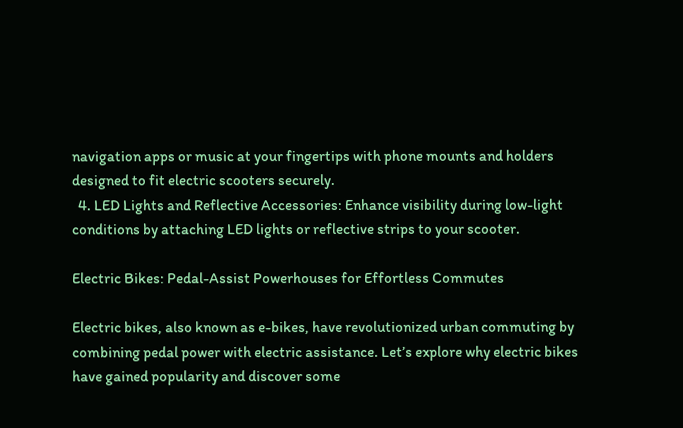navigation apps or music at your fingertips with phone mounts and holders designed to fit electric scooters securely.
  4. LED Lights and Reflective Accessories: Enhance visibility during low-light conditions by attaching LED lights or reflective strips to your scooter.

Electric Bikes: Pedal-Assist Powerhouses for Effortless Commutes

Electric bikes, also known as e-bikes, have revolutionized urban commuting by combining pedal power with electric assistance. Let’s explore why electric bikes have gained popularity and discover some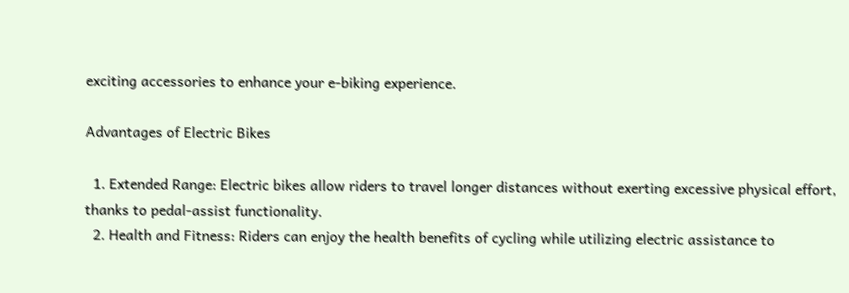exciting accessories to enhance your e-biking experience.

Advantages of Electric Bikes

  1. Extended Range: Electric bikes allow riders to travel longer distances without exerting excessive physical effort, thanks to pedal-assist functionality.
  2. Health and Fitness: Riders can enjoy the health benefits of cycling while utilizing electric assistance to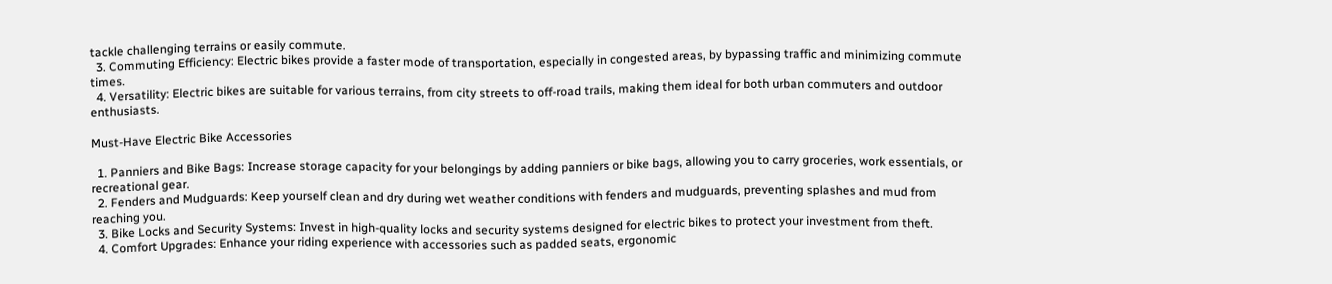tackle challenging terrains or easily commute.
  3. Commuting Efficiency: Electric bikes provide a faster mode of transportation, especially in congested areas, by bypassing traffic and minimizing commute times.
  4. Versatility: Electric bikes are suitable for various terrains, from city streets to off-road trails, making them ideal for both urban commuters and outdoor enthusiasts.

Must-Have Electric Bike Accessories

  1. Panniers and Bike Bags: Increase storage capacity for your belongings by adding panniers or bike bags, allowing you to carry groceries, work essentials, or recreational gear.
  2. Fenders and Mudguards: Keep yourself clean and dry during wet weather conditions with fenders and mudguards, preventing splashes and mud from reaching you.
  3. Bike Locks and Security Systems: Invest in high-quality locks and security systems designed for electric bikes to protect your investment from theft.
  4. Comfort Upgrades: Enhance your riding experience with accessories such as padded seats, ergonomic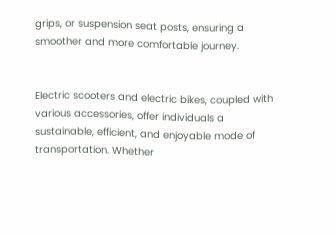grips, or suspension seat posts, ensuring a smoother and more comfortable journey.


Electric scooters and electric bikes, coupled with various accessories, offer individuals a sustainable, efficient, and enjoyable mode of transportation. Whether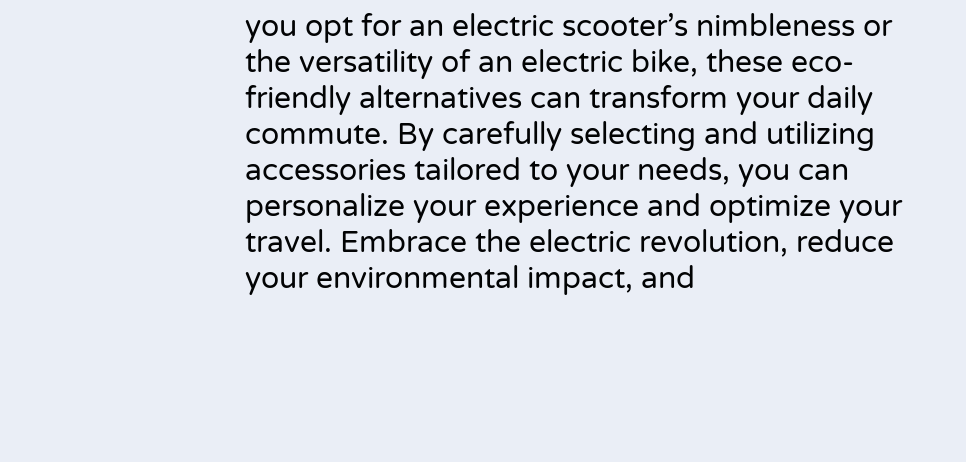you opt for an electric scooter’s nimbleness or the versatility of an electric bike, these eco-friendly alternatives can transform your daily commute. By carefully selecting and utilizing accessories tailored to your needs, you can personalize your experience and optimize your travel. Embrace the electric revolution, reduce your environmental impact, and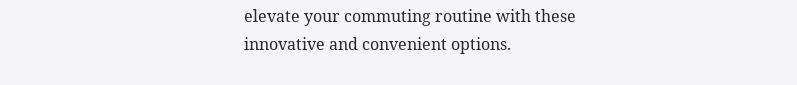elevate your commuting routine with these innovative and convenient options.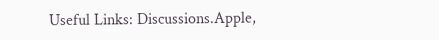Useful Links: Discussions.Apple,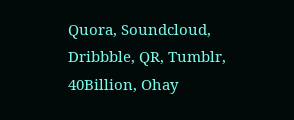Quora, Soundcloud, Dribbble, QR, Tumblr, 40Billion, Ohay